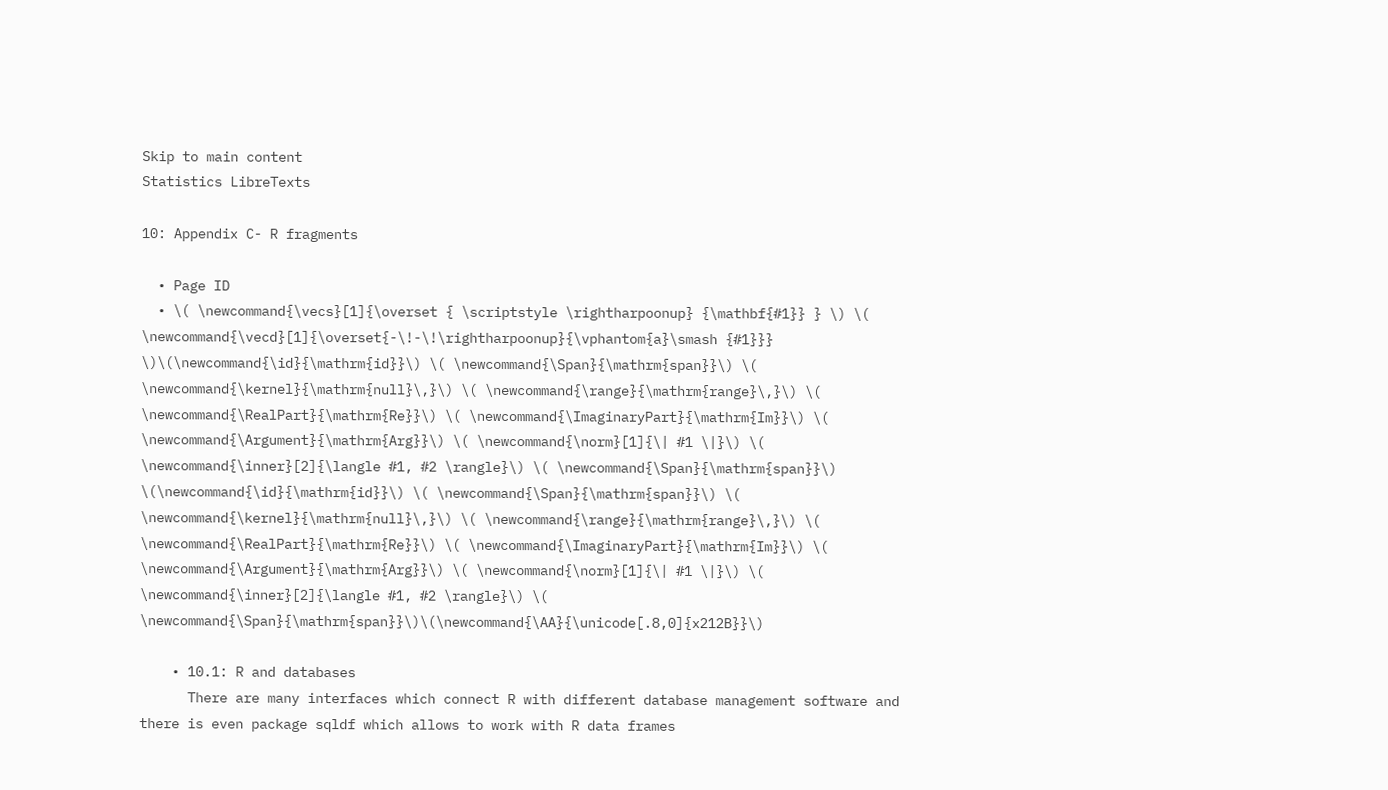Skip to main content
Statistics LibreTexts

10: Appendix C- R fragments

  • Page ID
  • \( \newcommand{\vecs}[1]{\overset { \scriptstyle \rightharpoonup} {\mathbf{#1}} } \) \( \newcommand{\vecd}[1]{\overset{-\!-\!\rightharpoonup}{\vphantom{a}\smash {#1}}} \)\(\newcommand{\id}{\mathrm{id}}\) \( \newcommand{\Span}{\mathrm{span}}\) \( \newcommand{\kernel}{\mathrm{null}\,}\) \( \newcommand{\range}{\mathrm{range}\,}\) \( \newcommand{\RealPart}{\mathrm{Re}}\) \( \newcommand{\ImaginaryPart}{\mathrm{Im}}\) \( \newcommand{\Argument}{\mathrm{Arg}}\) \( \newcommand{\norm}[1]{\| #1 \|}\) \( \newcommand{\inner}[2]{\langle #1, #2 \rangle}\) \( \newcommand{\Span}{\mathrm{span}}\) \(\newcommand{\id}{\mathrm{id}}\) \( \newcommand{\Span}{\mathrm{span}}\) \( \newcommand{\kernel}{\mathrm{null}\,}\) \( \newcommand{\range}{\mathrm{range}\,}\) \( \newcommand{\RealPart}{\mathrm{Re}}\) \( \newcommand{\ImaginaryPart}{\mathrm{Im}}\) \( \newcommand{\Argument}{\mathrm{Arg}}\) \( \newcommand{\norm}[1]{\| #1 \|}\) \( \newcommand{\inner}[2]{\langle #1, #2 \rangle}\) \( \newcommand{\Span}{\mathrm{span}}\)\(\newcommand{\AA}{\unicode[.8,0]{x212B}}\)

    • 10.1: R and databases
      There are many interfaces which connect R with different database management software and there is even package sqldf which allows to work with R data frames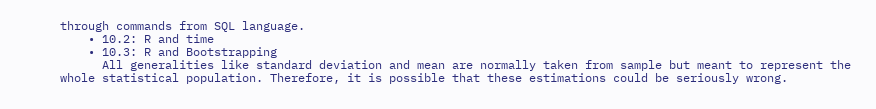through commands from SQL language.
    • 10.2: R and time
    • 10.3: R and Bootstrapping
      All generalities like standard deviation and mean are normally taken from sample but meant to represent the whole statistical population. Therefore, it is possible that these estimations could be seriously wrong.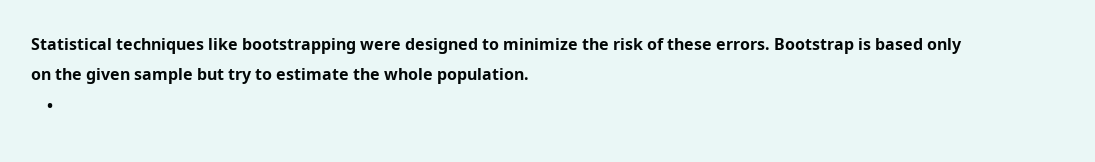Statistical techniques like bootstrapping were designed to minimize the risk of these errors. Bootstrap is based only on the given sample but try to estimate the whole population.
    •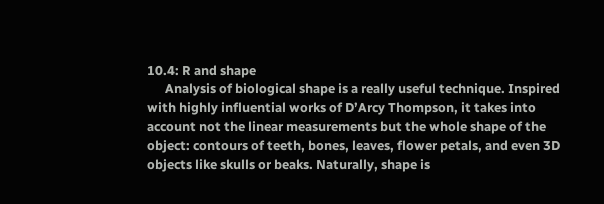10.4: R and shape
      Analysis of biological shape is a really useful technique. Inspired with highly influential works of D’Arcy Thompson, it takes into account not the linear measurements but the whole shape of the object: contours of teeth, bones, leaves, flower petals, and even 3D objects like skulls or beaks. Naturally, shape is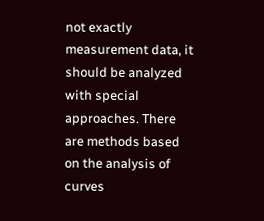not exactly measurement data, it should be analyzed with special approaches. There are methods based on the analysis of curves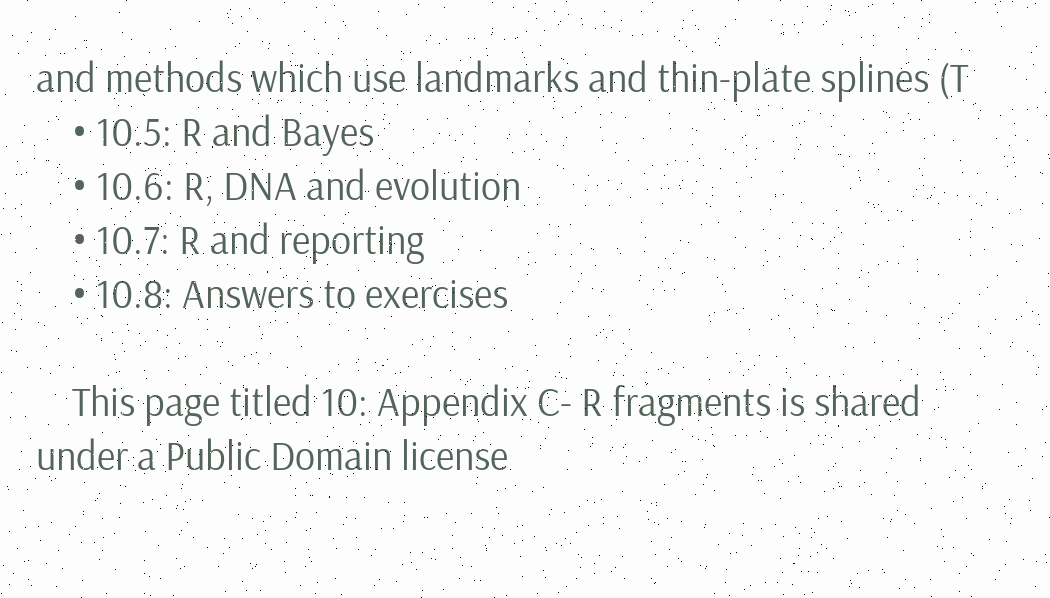and methods which use landmarks and thin-plate splines (T
    • 10.5: R and Bayes
    • 10.6: R, DNA and evolution
    • 10.7: R and reporting
    • 10.8: Answers to exercises

    This page titled 10: Appendix C- R fragments is shared under a Public Domain license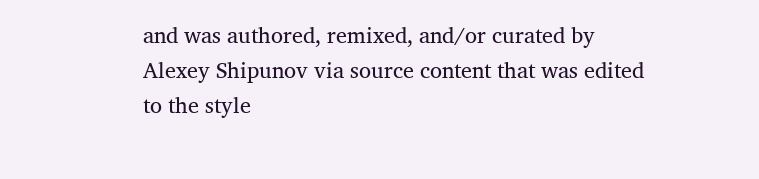and was authored, remixed, and/or curated by Alexey Shipunov via source content that was edited to the style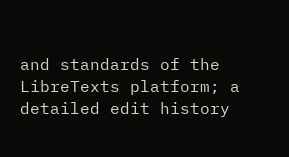and standards of the LibreTexts platform; a detailed edit history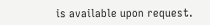is available upon request.